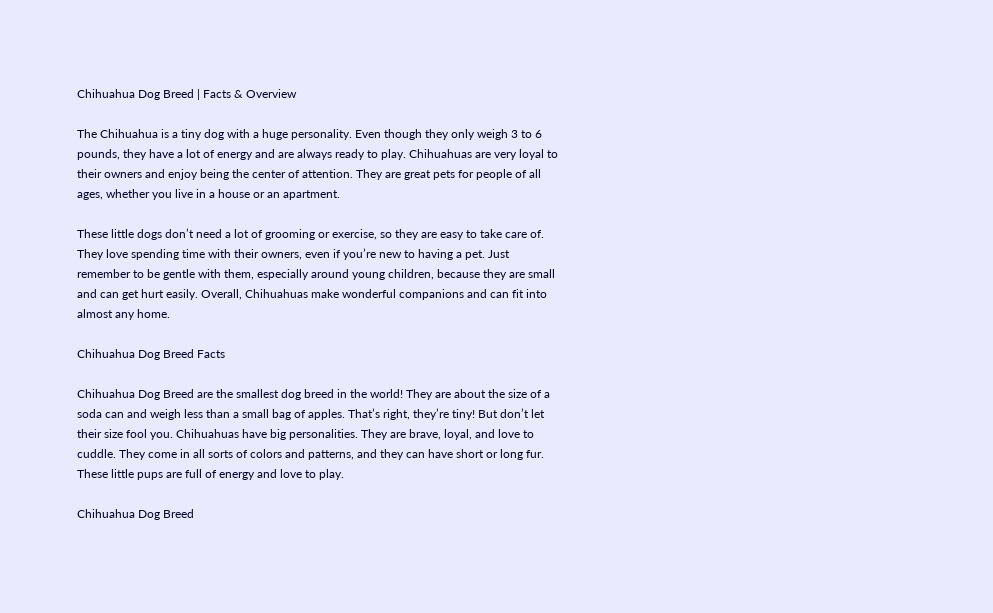Chihuahua Dog Breed | Facts & Overview

The Chihuahua is a tiny dog with a huge personality. Even though they only weigh 3 to 6 pounds, they have a lot of energy and are always ready to play. Chihuahuas are very loyal to their owners and enjoy being the center of attention. They are great pets for people of all ages, whether you live in a house or an apartment.

These little dogs don’t need a lot of grooming or exercise, so they are easy to take care of. They love spending time with their owners, even if you’re new to having a pet. Just remember to be gentle with them, especially around young children, because they are small and can get hurt easily. Overall, Chihuahuas make wonderful companions and can fit into almost any home.

Chihuahua Dog Breed Facts

Chihuahua Dog Breed are the smallest dog breed in the world! They are about the size of a soda can and weigh less than a small bag of apples. That’s right, they’re tiny! But don’t let their size fool you. Chihuahuas have big personalities. They are brave, loyal, and love to cuddle. They come in all sorts of colors and patterns, and they can have short or long fur. These little pups are full of energy and love to play.

Chihuahua Dog Breed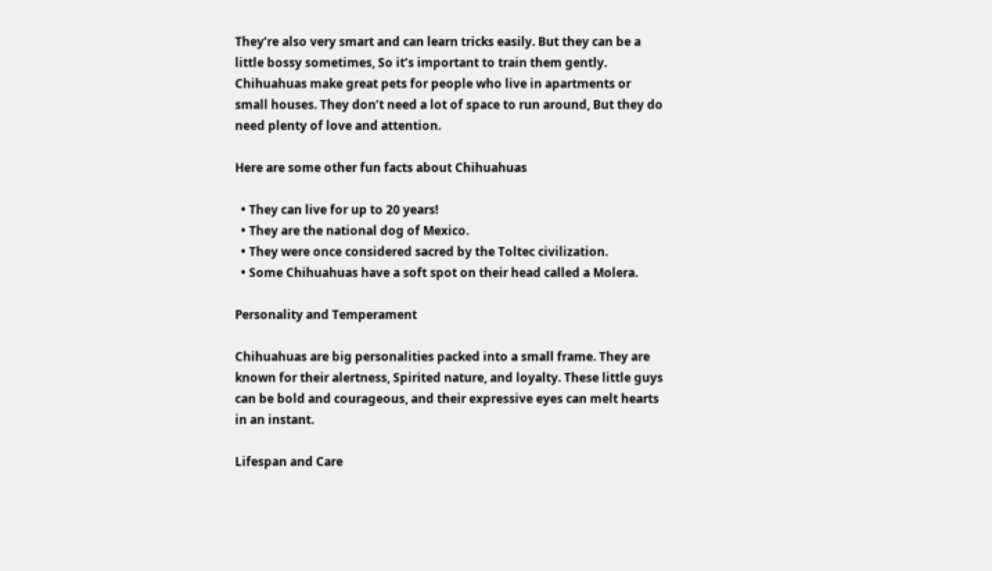They’re also very smart and can learn tricks easily. But they can be a little bossy sometimes, So it’s important to train them gently. Chihuahuas make great pets for people who live in apartments or small houses. They don’t need a lot of space to run around, But they do need plenty of love and attention.

Here are some other fun facts about Chihuahuas

  • They can live for up to 20 years!
  • They are the national dog of Mexico.
  • They were once considered sacred by the Toltec civilization.
  • Some Chihuahuas have a soft spot on their head called a Molera.

Personality and Temperament

Chihuahuas are big personalities packed into a small frame. They are known for their alertness, Spirited nature, and loyalty. These little guys can be bold and courageous, and their expressive eyes can melt hearts in an instant.

Lifespan and Care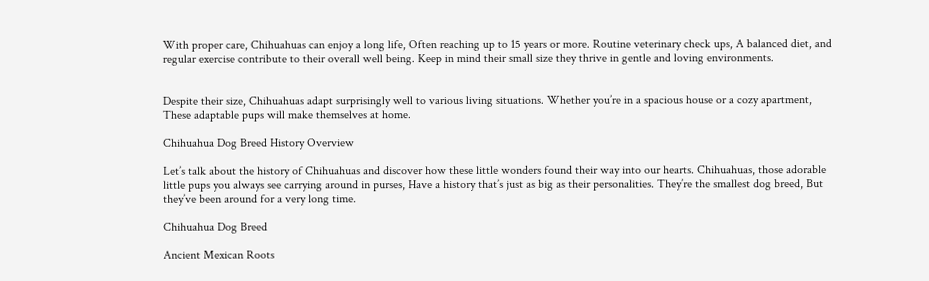With proper care, Chihuahuas can enjoy a long life, Often reaching up to 15 years or more. Routine veterinary check ups, A balanced diet, and regular exercise contribute to their overall well being. Keep in mind their small size they thrive in gentle and loving environments.


Despite their size, Chihuahuas adapt surprisingly well to various living situations. Whether you’re in a spacious house or a cozy apartment, These adaptable pups will make themselves at home.

Chihuahua Dog Breed History Overview

Let’s talk about the history of Chihuahuas and discover how these little wonders found their way into our hearts. Chihuahuas, those adorable little pups you always see carrying around in purses, Have a history that’s just as big as their personalities. They’re the smallest dog breed, But they’ve been around for a very long time.

Chihuahua Dog Breed

Ancient Mexican Roots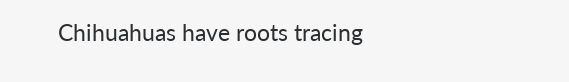Chihuahuas have roots tracing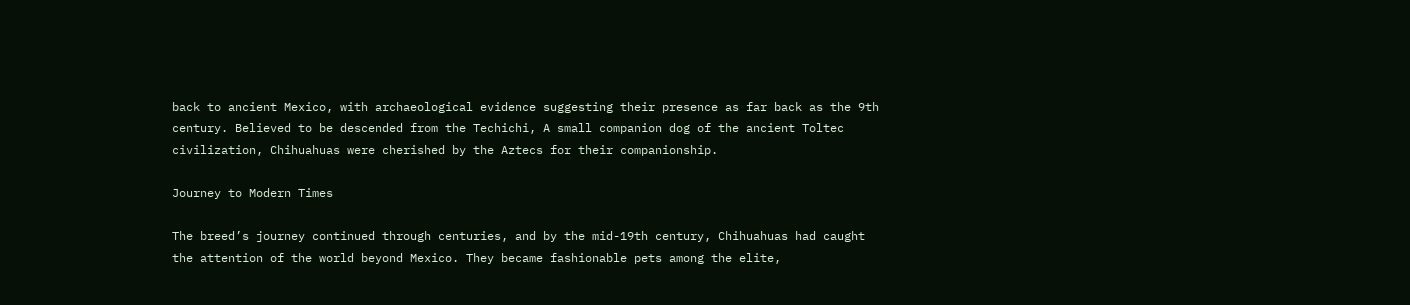back to ancient Mexico, with archaeological evidence suggesting their presence as far back as the 9th century. Believed to be descended from the Techichi, A small companion dog of the ancient Toltec civilization, Chihuahuas were cherished by the Aztecs for their companionship.

Journey to Modern Times

The breed’s journey continued through centuries, and by the mid-19th century, Chihuahuas had caught the attention of the world beyond Mexico. They became fashionable pets among the elite,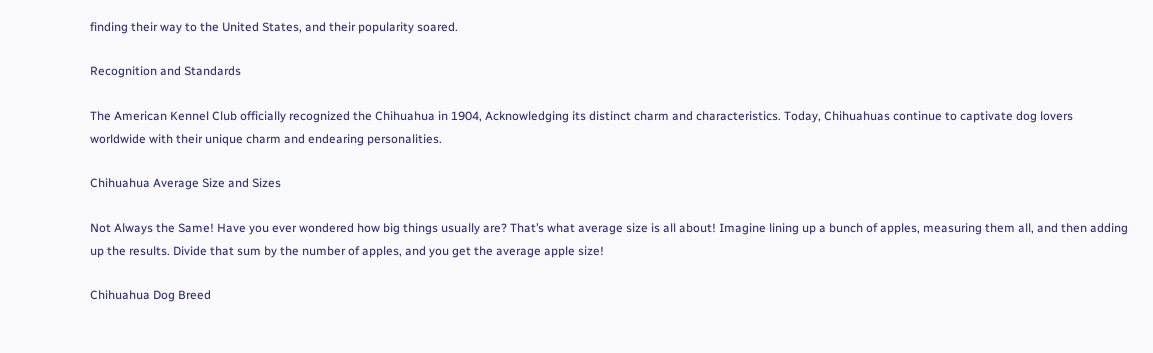finding their way to the United States, and their popularity soared.

Recognition and Standards

The American Kennel Club officially recognized the Chihuahua in 1904, Acknowledging its distinct charm and characteristics. Today, Chihuahuas continue to captivate dog lovers worldwide with their unique charm and endearing personalities.

Chihuahua Average Size and Sizes

Not Always the Same! Have you ever wondered how big things usually are? That’s what average size is all about! Imagine lining up a bunch of apples, measuring them all, and then adding up the results. Divide that sum by the number of apples, and you get the average apple size!

Chihuahua Dog Breed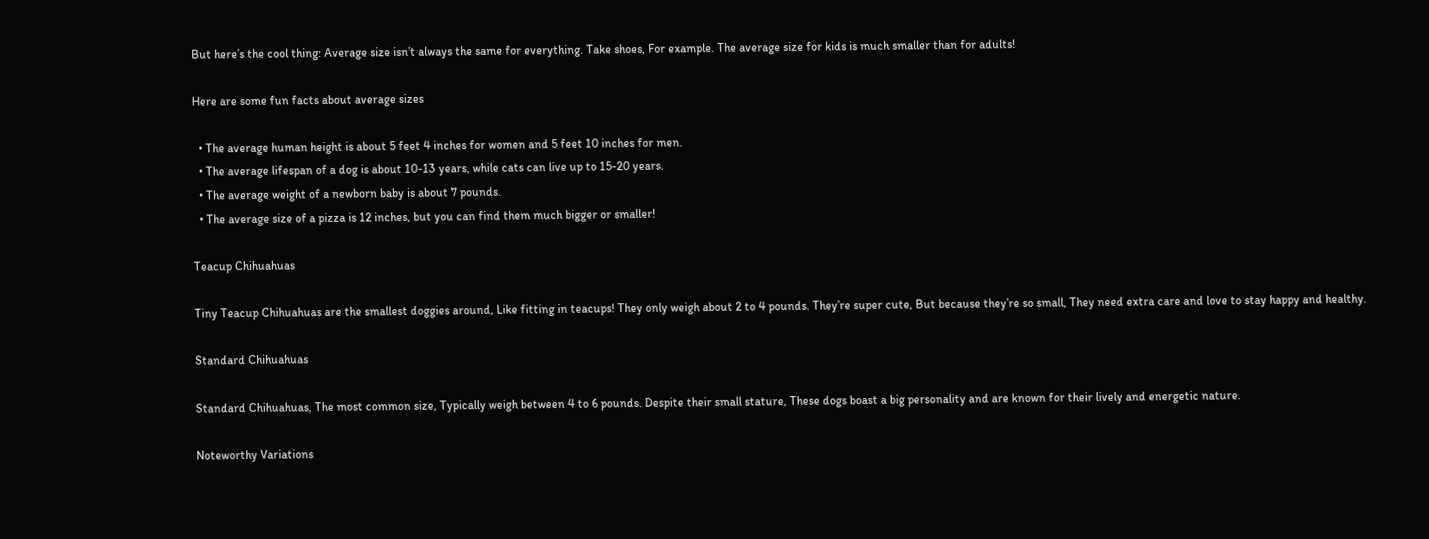But here’s the cool thing: Average size isn’t always the same for everything. Take shoes, For example. The average size for kids is much smaller than for adults!

Here are some fun facts about average sizes

  • The average human height is about 5 feet 4 inches for women and 5 feet 10 inches for men.
  • The average lifespan of a dog is about 10-13 years, while cats can live up to 15-20 years.
  • The average weight of a newborn baby is about 7 pounds.
  • The average size of a pizza is 12 inches, but you can find them much bigger or smaller!

Teacup Chihuahuas

Tiny Teacup Chihuahuas are the smallest doggies around, Like fitting in teacups! They only weigh about 2 to 4 pounds. They’re super cute, But because they’re so small, They need extra care and love to stay happy and healthy.

Standard Chihuahuas

Standard Chihuahuas, The most common size, Typically weigh between 4 to 6 pounds. Despite their small stature, These dogs boast a big personality and are known for their lively and energetic nature.

Noteworthy Variations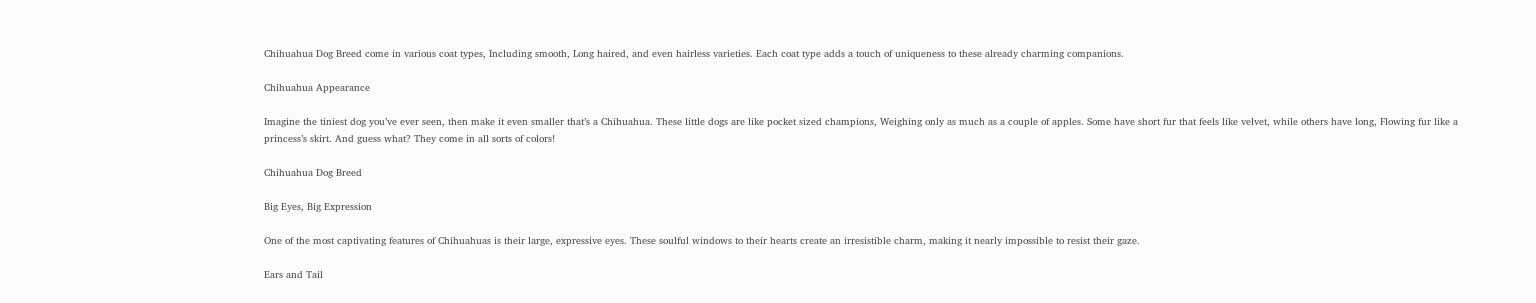Chihuahua Dog Breed come in various coat types, Including smooth, Long haired, and even hairless varieties. Each coat type adds a touch of uniqueness to these already charming companions.

Chihuahua Appearance

Imagine the tiniest dog you’ve ever seen, then make it even smaller that’s a Chihuahua. These little dogs are like pocket sized champions, Weighing only as much as a couple of apples. Some have short fur that feels like velvet, while others have long, Flowing fur like a princess’s skirt. And guess what? They come in all sorts of colors!

Chihuahua Dog Breed

Big Eyes, Big Expression

One of the most captivating features of Chihuahuas is their large, expressive eyes. These soulful windows to their hearts create an irresistible charm, making it nearly impossible to resist their gaze.

Ears and Tail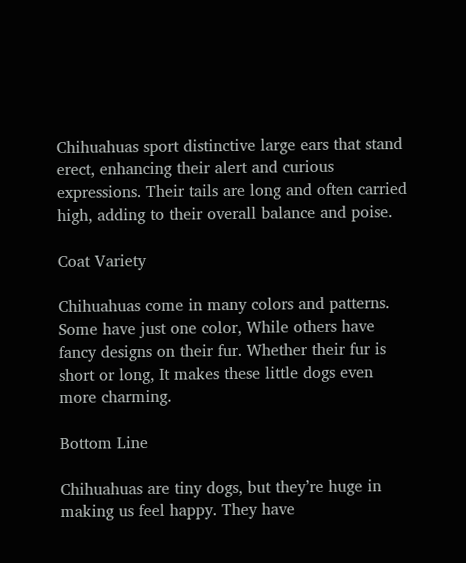Chihuahuas sport distinctive large ears that stand erect, enhancing their alert and curious expressions. Their tails are long and often carried high, adding to their overall balance and poise.

Coat Variety

Chihuahuas come in many colors and patterns. Some have just one color, While others have fancy designs on their fur. Whether their fur is short or long, It makes these little dogs even more charming.

Bottom Line

Chihuahuas are tiny dogs, but they’re huge in making us feel happy. They have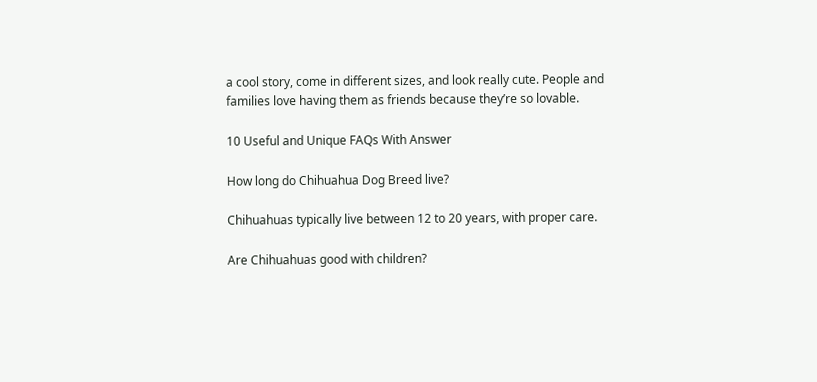a cool story, come in different sizes, and look really cute. People and families love having them as friends because they’re so lovable.

10 Useful and Unique FAQs With Answer

How long do Chihuahua Dog Breed live?

Chihuahuas typically live between 12 to 20 years, with proper care.

Are Chihuahuas good with children?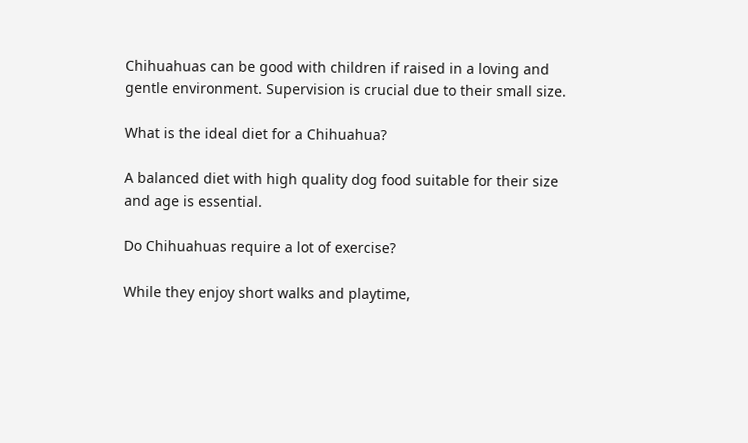Chihuahuas can be good with children if raised in a loving and gentle environment. Supervision is crucial due to their small size.

What is the ideal diet for a Chihuahua?

A balanced diet with high quality dog food suitable for their size and age is essential.

Do Chihuahuas require a lot of exercise?

While they enjoy short walks and playtime,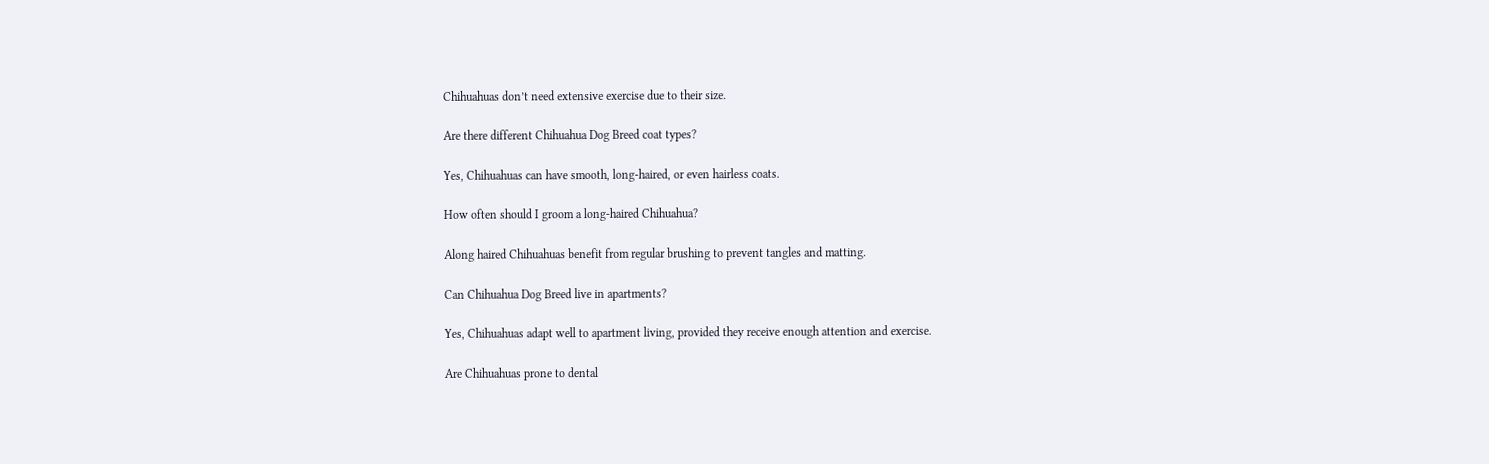Chihuahuas don’t need extensive exercise due to their size.

Are there different Chihuahua Dog Breed coat types?

Yes, Chihuahuas can have smooth, long-haired, or even hairless coats.

How often should I groom a long-haired Chihuahua?

Along haired Chihuahuas benefit from regular brushing to prevent tangles and matting.

Can Chihuahua Dog Breed live in apartments?

Yes, Chihuahuas adapt well to apartment living, provided they receive enough attention and exercise.

Are Chihuahuas prone to dental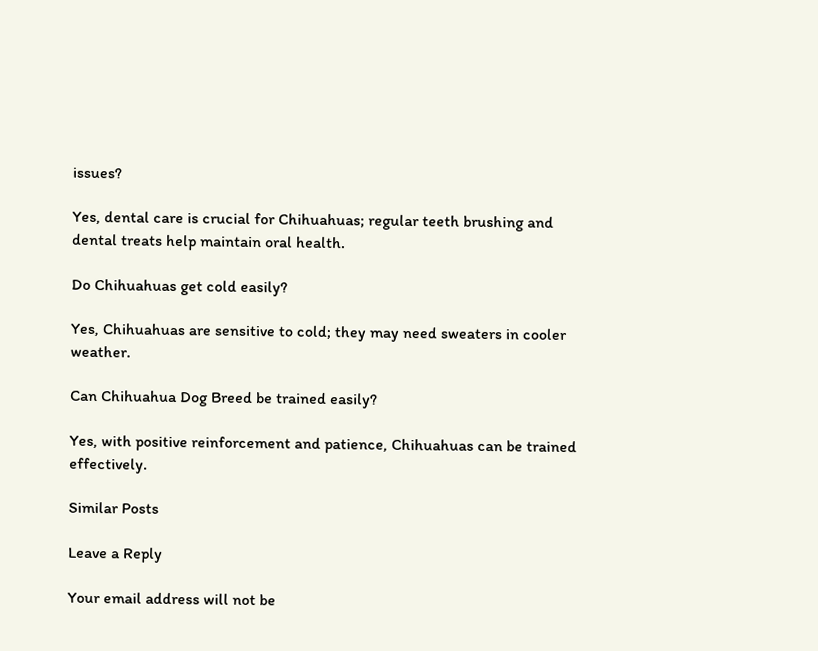issues?

Yes, dental care is crucial for Chihuahuas; regular teeth brushing and dental treats help maintain oral health.

Do Chihuahuas get cold easily?

Yes, Chihuahuas are sensitive to cold; they may need sweaters in cooler weather.

Can Chihuahua Dog Breed be trained easily?

Yes, with positive reinforcement and patience, Chihuahuas can be trained effectively.

Similar Posts

Leave a Reply

Your email address will not be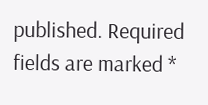published. Required fields are marked *